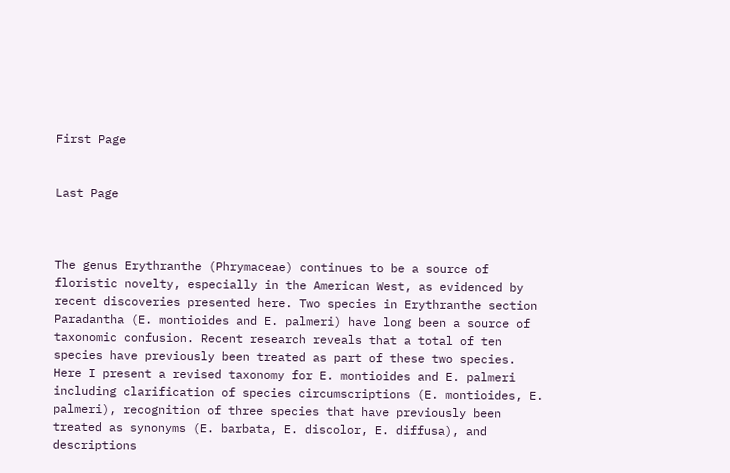First Page


Last Page



The genus Erythranthe (Phrymaceae) continues to be a source of floristic novelty, especially in the American West, as evidenced by recent discoveries presented here. Two species in Erythranthe section Paradantha (E. montioides and E. palmeri) have long been a source of taxonomic confusion. Recent research reveals that a total of ten species have previously been treated as part of these two species. Here I present a revised taxonomy for E. montioides and E. palmeri including clarification of species circumscriptions (E. montioides, E. palmeri), recognition of three species that have previously been treated as synonyms (E. barbata, E. discolor, E. diffusa), and descriptions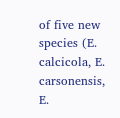of five new species (E. calcicola, E. carsonensis, E.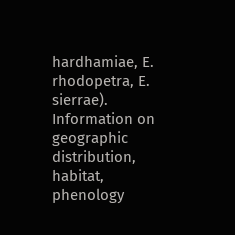hardhamiae, E. rhodopetra, E. sierrae). Information on geographic distribution, habitat, phenology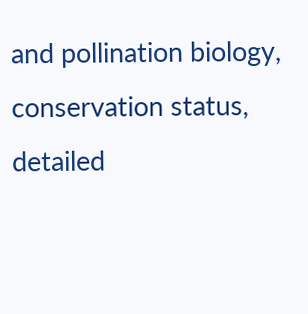and pollination biology, conservation status, detailed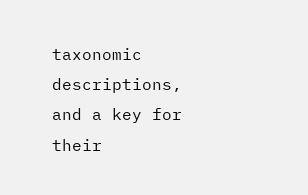taxonomic descriptions, and a key for their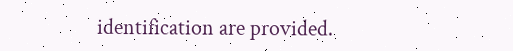identification are provided.